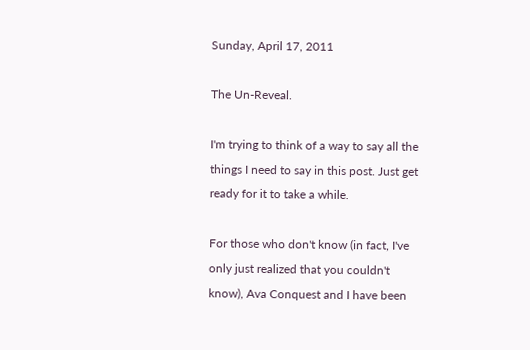Sunday, April 17, 2011

The Un-Reveal.

I'm trying to think of a way to say all the things I need to say in this post. Just get ready for it to take a while.

For those who don't know (in fact, I've only just realized that you couldn't know), Ava Conquest and I have been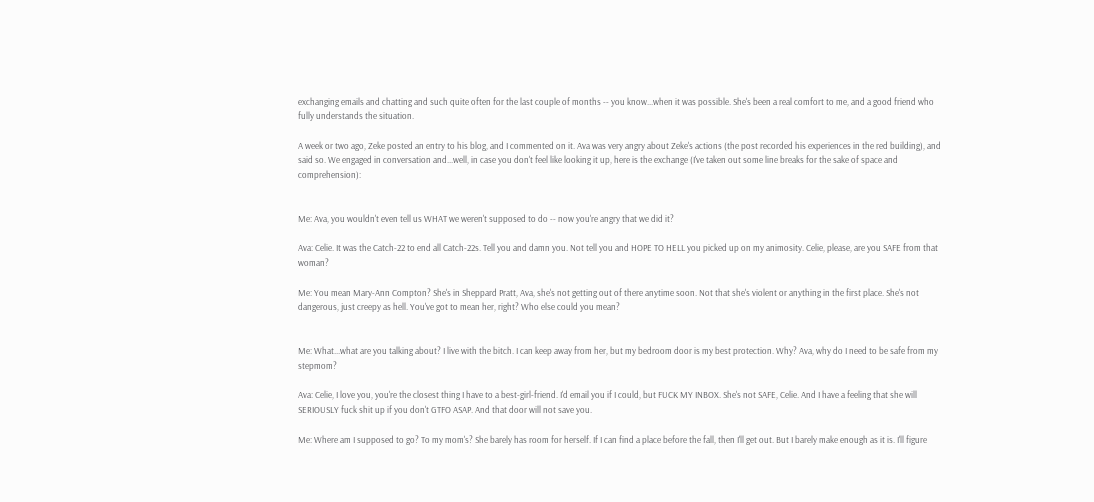exchanging emails and chatting and such quite often for the last couple of months -- you know...when it was possible. She's been a real comfort to me, and a good friend who fully understands the situation.

A week or two ago, Zeke posted an entry to his blog, and I commented on it. Ava was very angry about Zeke's actions (the post recorded his experiences in the red building), and said so. We engaged in conversation and...well, in case you don't feel like looking it up, here is the exchange (I've taken out some line breaks for the sake of space and comprehension):


Me: Ava, you wouldn't even tell us WHAT we weren't supposed to do -- now you're angry that we did it?

Ava: Celie. It was the Catch-22 to end all Catch-22s. Tell you and damn you. Not tell you and HOPE TO HELL you picked up on my animosity. Celie, please, are you SAFE from that woman?

Me: You mean Mary-Ann Compton? She's in Sheppard Pratt, Ava, she's not getting out of there anytime soon. Not that she's violent or anything in the first place. She's not dangerous, just creepy as hell. You've got to mean her, right? Who else could you mean?


Me: What...what are you talking about? I live with the bitch. I can keep away from her, but my bedroom door is my best protection. Why? Ava, why do I need to be safe from my stepmom?

Ava: Celie, I love you, you're the closest thing I have to a best-girl-friend. I'd email you if I could, but FUCK MY INBOX. She's not SAFE, Celie. And I have a feeling that she will SERIOUSLY fuck shit up if you don't GTFO ASAP. And that door will not save you.

Me: Where am I supposed to go? To my mom's? She barely has room for herself. If I can find a place before the fall, then I'll get out. But I barely make enough as it is. I'll figure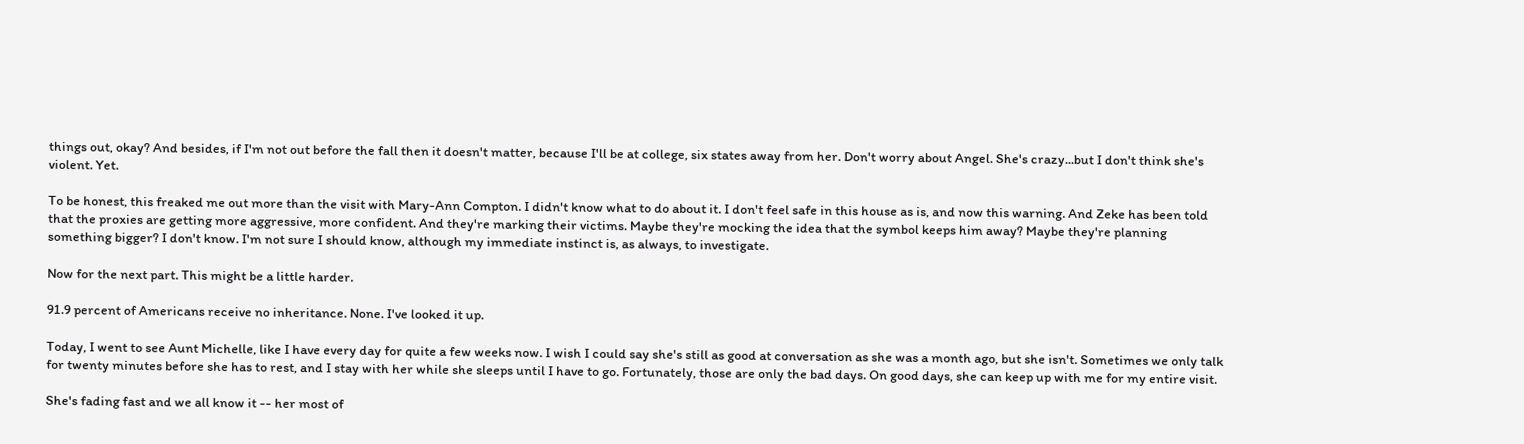things out, okay? And besides, if I'm not out before the fall then it doesn't matter, because I'll be at college, six states away from her. Don't worry about Angel. She's crazy...but I don't think she's violent. Yet.

To be honest, this freaked me out more than the visit with Mary-Ann Compton. I didn't know what to do about it. I don't feel safe in this house as is, and now this warning. And Zeke has been told that the proxies are getting more aggressive, more confident. And they're marking their victims. Maybe they're mocking the idea that the symbol keeps him away? Maybe they're planning something bigger? I don't know. I'm not sure I should know, although my immediate instinct is, as always, to investigate.

Now for the next part. This might be a little harder.

91.9 percent of Americans receive no inheritance. None. I've looked it up.

Today, I went to see Aunt Michelle, like I have every day for quite a few weeks now. I wish I could say she's still as good at conversation as she was a month ago, but she isn't. Sometimes we only talk for twenty minutes before she has to rest, and I stay with her while she sleeps until I have to go. Fortunately, those are only the bad days. On good days, she can keep up with me for my entire visit.

She's fading fast and we all know it -- her most of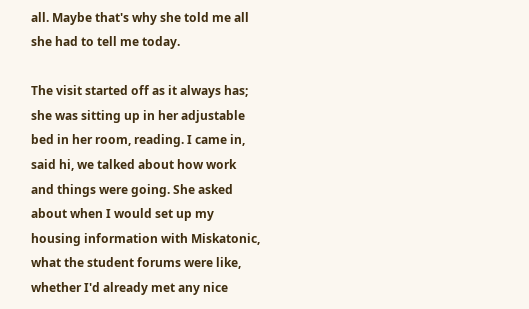all. Maybe that's why she told me all she had to tell me today.

The visit started off as it always has; she was sitting up in her adjustable bed in her room, reading. I came in, said hi, we talked about how work and things were going. She asked about when I would set up my housing information with Miskatonic, what the student forums were like, whether I'd already met any nice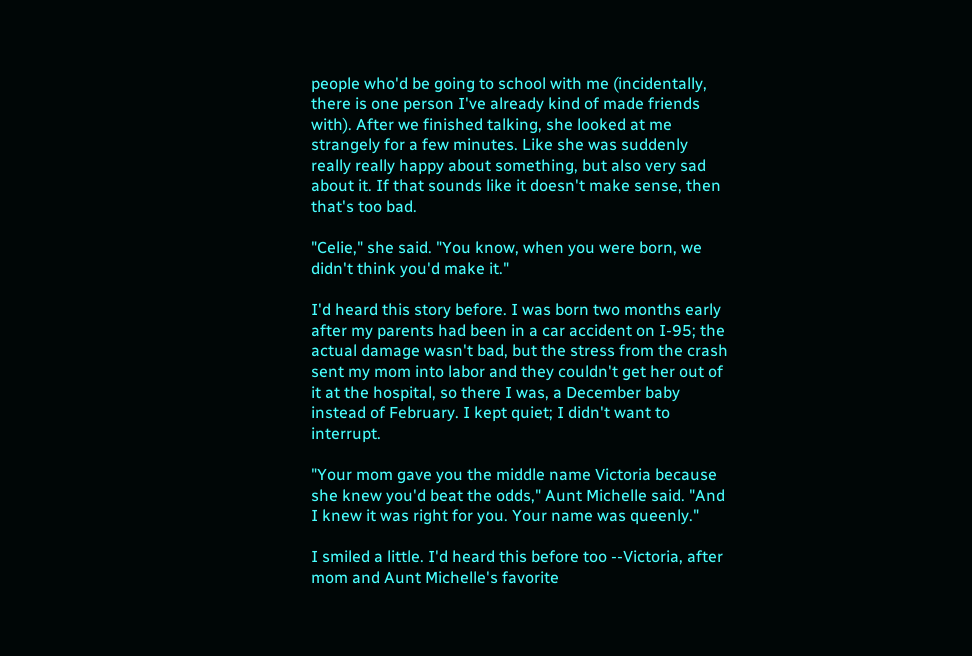people who'd be going to school with me (incidentally, there is one person I've already kind of made friends with). After we finished talking, she looked at me strangely for a few minutes. Like she was suddenly really really happy about something, but also very sad about it. If that sounds like it doesn't make sense, then that's too bad.

"Celie," she said. "You know, when you were born, we didn't think you'd make it."

I'd heard this story before. I was born two months early after my parents had been in a car accident on I-95; the actual damage wasn't bad, but the stress from the crash sent my mom into labor and they couldn't get her out of it at the hospital, so there I was, a December baby instead of February. I kept quiet; I didn't want to interrupt.

"Your mom gave you the middle name Victoria because she knew you'd beat the odds," Aunt Michelle said. "And I knew it was right for you. Your name was queenly."

I smiled a little. I'd heard this before too --Victoria, after mom and Aunt Michelle's favorite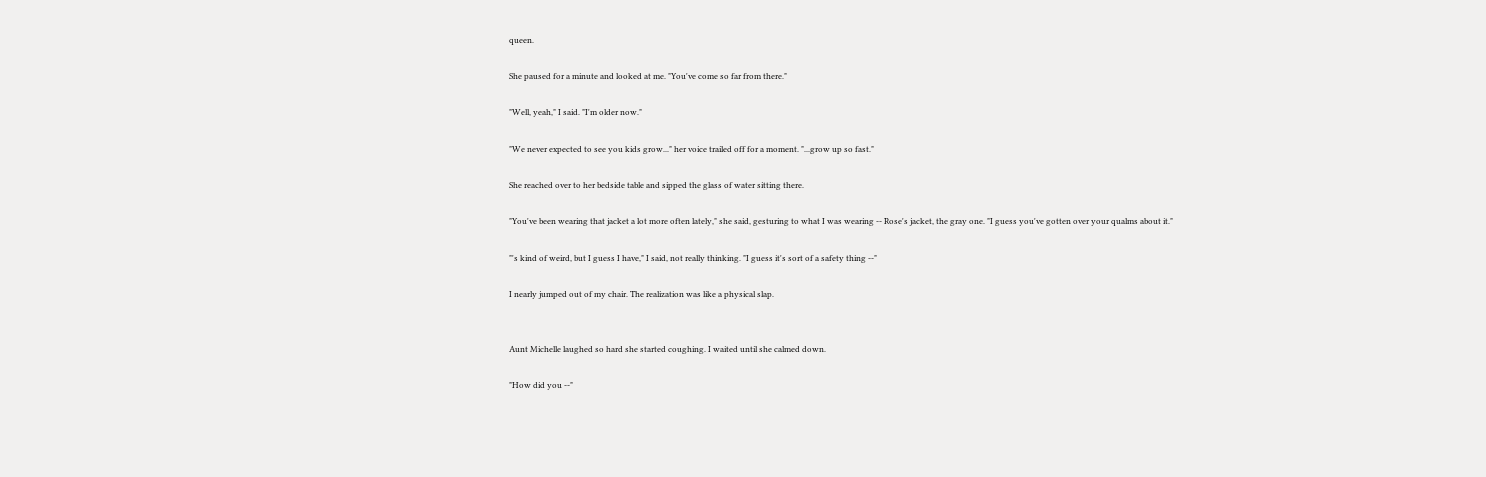queen.

She paused for a minute and looked at me. "You've come so far from there."

"Well, yeah," I said. "I'm older now."

"We never expected to see you kids grow..." her voice trailed off for a moment. "...grow up so fast."

She reached over to her bedside table and sipped the glass of water sitting there.

"You've been wearing that jacket a lot more often lately," she said, gesturing to what I was wearing -- Rose's jacket, the gray one. "I guess you've gotten over your qualms about it."

"'s kind of weird, but I guess I have," I said, not really thinking. "I guess it's sort of a safety thing --"

I nearly jumped out of my chair. The realization was like a physical slap.


Aunt Michelle laughed so hard she started coughing. I waited until she calmed down.

"How did you --"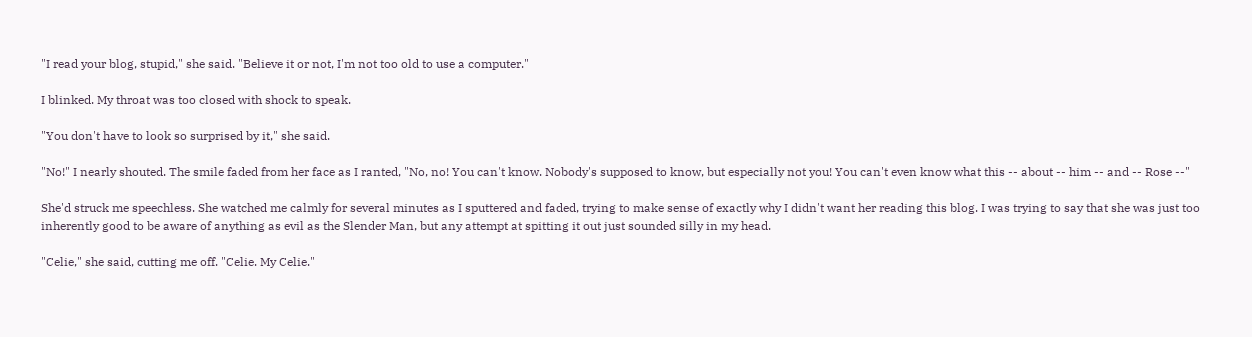"I read your blog, stupid," she said. "Believe it or not, I'm not too old to use a computer."

I blinked. My throat was too closed with shock to speak.

"You don't have to look so surprised by it," she said.

"No!" I nearly shouted. The smile faded from her face as I ranted, "No, no! You can't know. Nobody's supposed to know, but especially not you! You can't even know what this -- about -- him -- and -- Rose --"

She'd struck me speechless. She watched me calmly for several minutes as I sputtered and faded, trying to make sense of exactly why I didn't want her reading this blog. I was trying to say that she was just too inherently good to be aware of anything as evil as the Slender Man, but any attempt at spitting it out just sounded silly in my head.

"Celie," she said, cutting me off. "Celie. My Celie."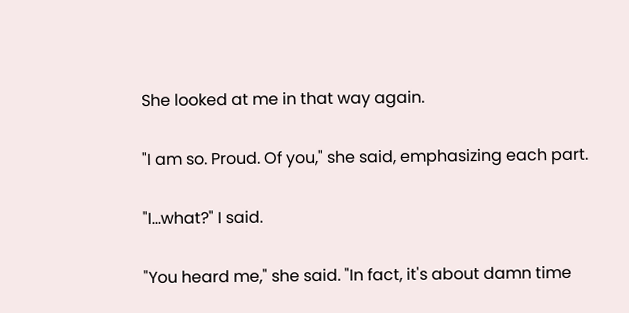She looked at me in that way again.

"I am so. Proud. Of you," she said, emphasizing each part.

"I...what?" I said.

"You heard me," she said. "In fact, it's about damn time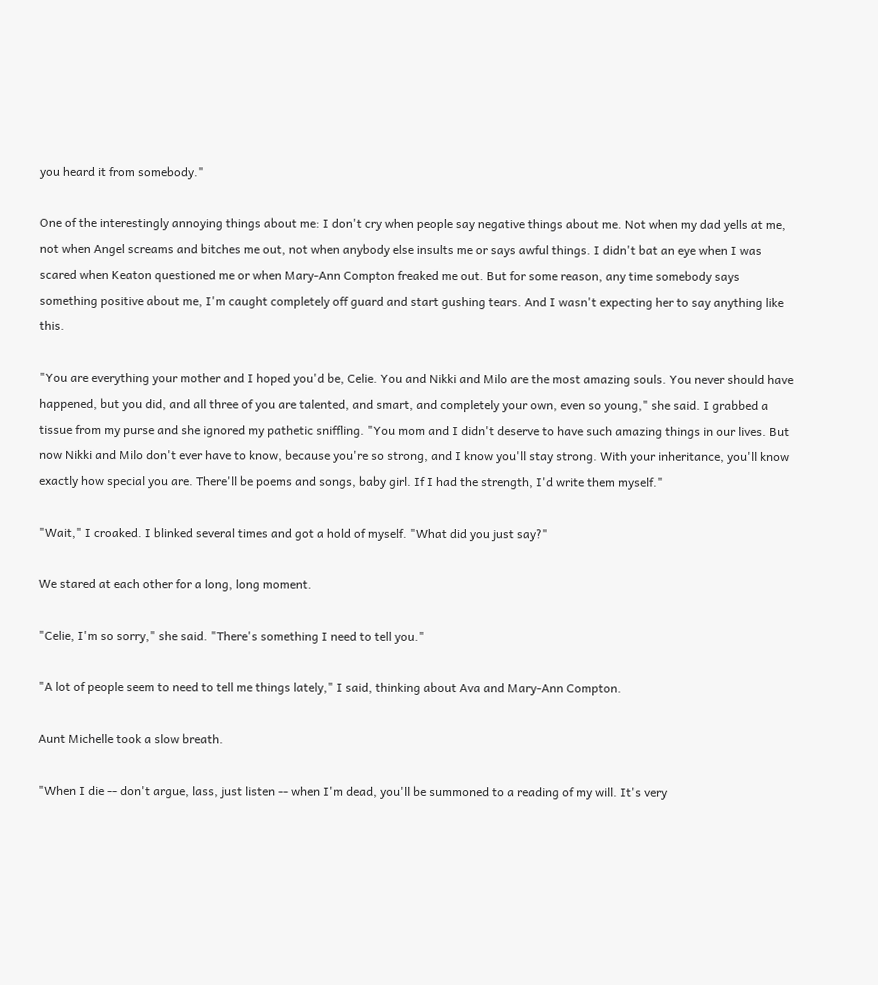you heard it from somebody."

One of the interestingly annoying things about me: I don't cry when people say negative things about me. Not when my dad yells at me, not when Angel screams and bitches me out, not when anybody else insults me or says awful things. I didn't bat an eye when I was scared when Keaton questioned me or when Mary-Ann Compton freaked me out. But for some reason, any time somebody says something positive about me, I'm caught completely off guard and start gushing tears. And I wasn't expecting her to say anything like this.

"You are everything your mother and I hoped you'd be, Celie. You and Nikki and Milo are the most amazing souls. You never should have happened, but you did, and all three of you are talented, and smart, and completely your own, even so young," she said. I grabbed a tissue from my purse and she ignored my pathetic sniffling. "You mom and I didn't deserve to have such amazing things in our lives. But now Nikki and Milo don't ever have to know, because you're so strong, and I know you'll stay strong. With your inheritance, you'll know exactly how special you are. There'll be poems and songs, baby girl. If I had the strength, I'd write them myself."

"Wait," I croaked. I blinked several times and got a hold of myself. "What did you just say?"

We stared at each other for a long, long moment.

"Celie, I'm so sorry," she said. "There's something I need to tell you."

"A lot of people seem to need to tell me things lately," I said, thinking about Ava and Mary-Ann Compton.

Aunt Michelle took a slow breath.

"When I die -- don't argue, lass, just listen -- when I'm dead, you'll be summoned to a reading of my will. It's very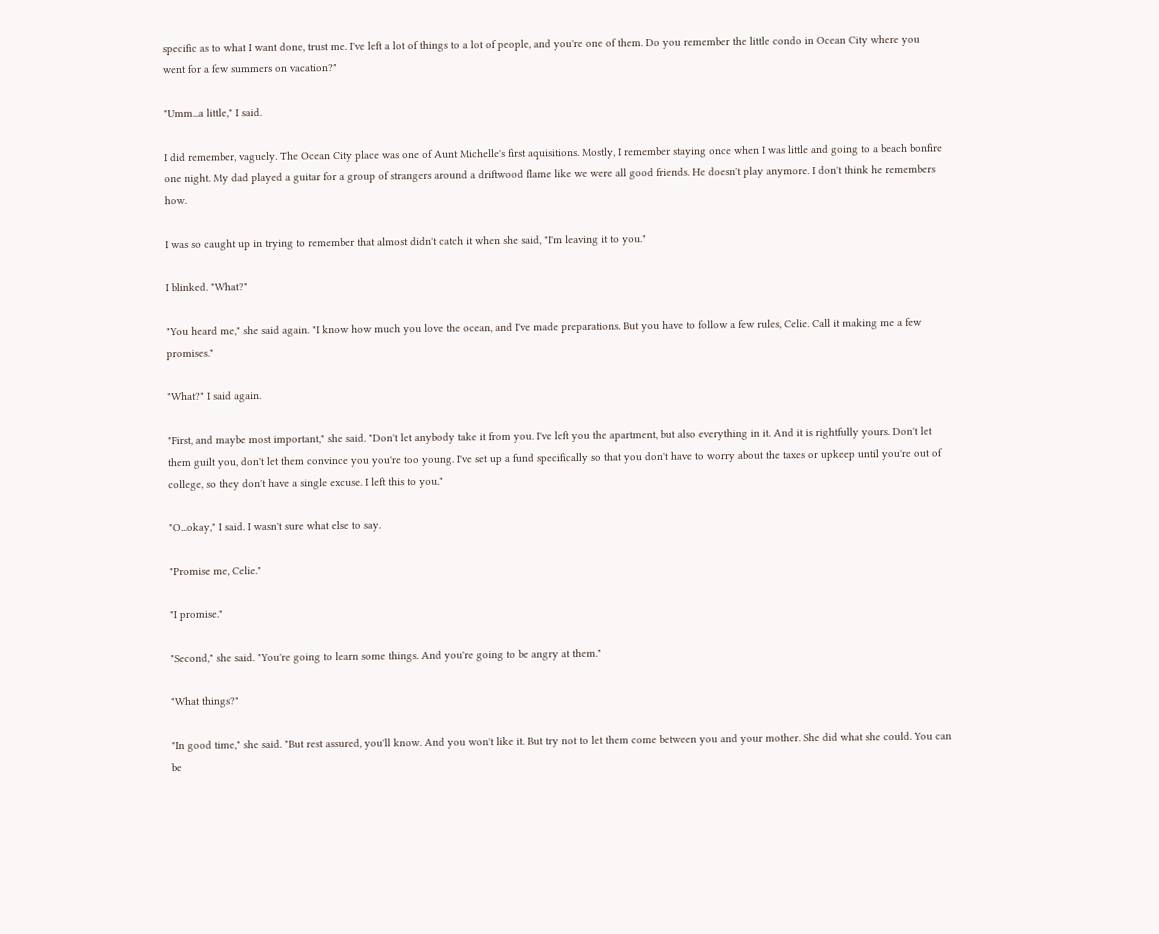specific as to what I want done, trust me. I've left a lot of things to a lot of people, and you're one of them. Do you remember the little condo in Ocean City where you went for a few summers on vacation?"

"Umm...a little," I said.

I did remember, vaguely. The Ocean City place was one of Aunt Michelle's first aquisitions. Mostly, I remember staying once when I was little and going to a beach bonfire one night. My dad played a guitar for a group of strangers around a driftwood flame like we were all good friends. He doesn't play anymore. I don't think he remembers how.

I was so caught up in trying to remember that almost didn't catch it when she said, "I'm leaving it to you."

I blinked. "What?"

"You heard me," she said again. "I know how much you love the ocean, and I've made preparations. But you have to follow a few rules, Celie. Call it making me a few promises."

"What?" I said again.

"First, and maybe most important," she said. "Don't let anybody take it from you. I've left you the apartment, but also everything in it. And it is rightfully yours. Don't let them guilt you, don't let them convince you you're too young. I've set up a fund specifically so that you don't have to worry about the taxes or upkeep until you're out of college, so they don't have a single excuse. I left this to you."

"O...okay," I said. I wasn't sure what else to say.

"Promise me, Celie."

"I promise."

"Second," she said. "You're going to learn some things. And you're going to be angry at them."

"What things?"

"In good time," she said. "But rest assured, you'll know. And you won't like it. But try not to let them come between you and your mother. She did what she could. You can be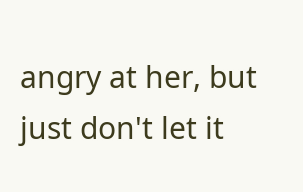angry at her, but just don't let it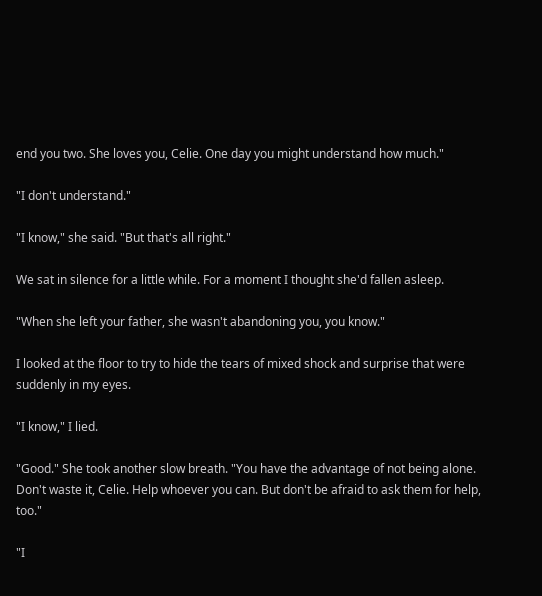end you two. She loves you, Celie. One day you might understand how much."

"I don't understand."

"I know," she said. "But that's all right."

We sat in silence for a little while. For a moment I thought she'd fallen asleep.

"When she left your father, she wasn't abandoning you, you know."

I looked at the floor to try to hide the tears of mixed shock and surprise that were suddenly in my eyes.

"I know," I lied.

"Good." She took another slow breath. "You have the advantage of not being alone. Don't waste it, Celie. Help whoever you can. But don't be afraid to ask them for help, too."

"I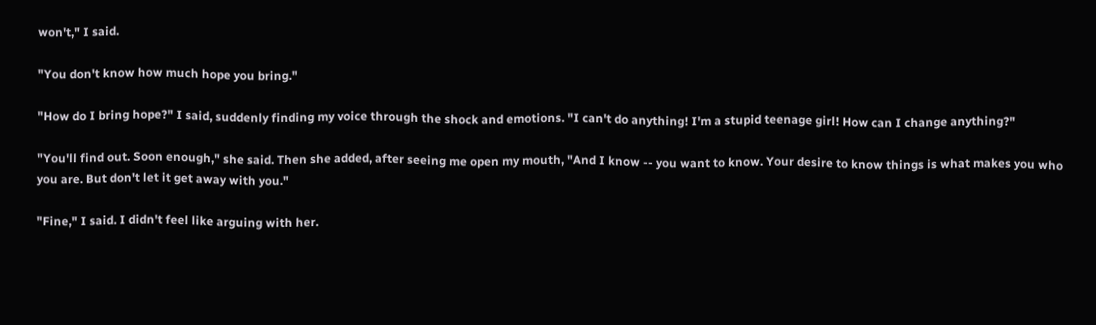won't," I said.

"You don't know how much hope you bring."

"How do I bring hope?" I said, suddenly finding my voice through the shock and emotions. "I can't do anything! I'm a stupid teenage girl! How can I change anything?"

"You'll find out. Soon enough," she said. Then she added, after seeing me open my mouth, "And I know -- you want to know. Your desire to know things is what makes you who you are. But don't let it get away with you."

"Fine," I said. I didn't feel like arguing with her.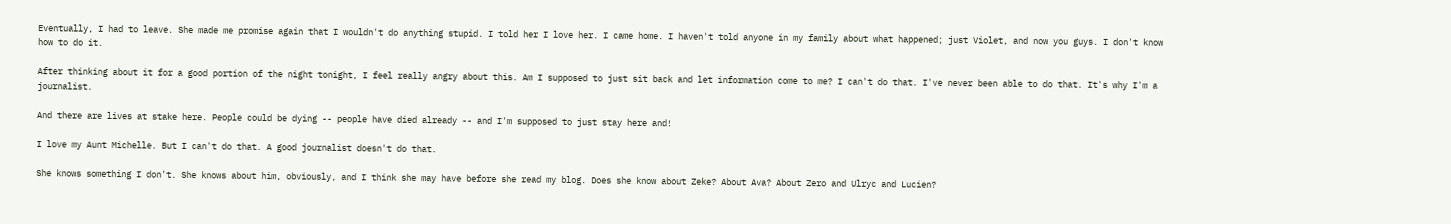Eventually, I had to leave. She made me promise again that I wouldn't do anything stupid. I told her I love her. I came home. I haven't told anyone in my family about what happened; just Violet, and now you guys. I don't know how to do it.

After thinking about it for a good portion of the night tonight, I feel really angry about this. Am I supposed to just sit back and let information come to me? I can't do that. I've never been able to do that. It's why I'm a journalist.

And there are lives at stake here. People could be dying -- people have died already -- and I'm supposed to just stay here and!

I love my Aunt Michelle. But I can't do that. A good journalist doesn't do that.

She knows something I don't. She knows about him, obviously, and I think she may have before she read my blog. Does she know about Zeke? About Ava? About Zero and Ulryc and Lucien?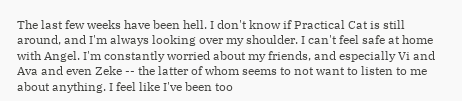The last few weeks have been hell. I don't know if Practical Cat is still around, and I'm always looking over my shoulder. I can't feel safe at home with Angel. I'm constantly worried about my friends, and especially Vi and Ava and even Zeke -- the latter of whom seems to not want to listen to me about anything. I feel like I've been too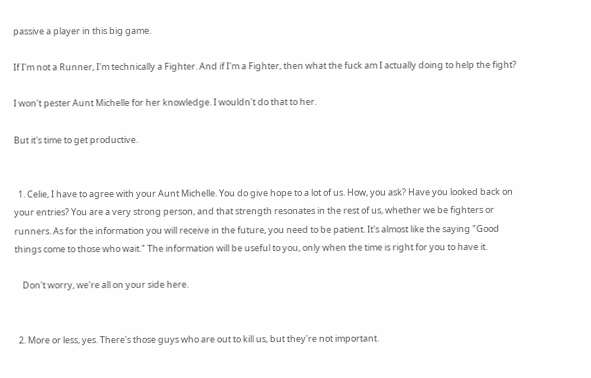passive a player in this big game.

If I'm not a Runner, I'm technically a Fighter. And if I'm a Fighter, then what the fuck am I actually doing to help the fight?

I won't pester Aunt Michelle for her knowledge. I wouldn't do that to her.

But it's time to get productive.


  1. Celie, I have to agree with your Aunt Michelle. You do give hope to a lot of us. How, you ask? Have you looked back on your entries? You are a very strong person, and that strength resonates in the rest of us, whether we be fighters or runners. As for the information you will receive in the future, you need to be patient. It's almost like the saying "Good things come to those who wait." The information will be useful to you, only when the time is right for you to have it.

    Don't worry, we're all on your side here.


  2. More or less, yes. There's those guys who are out to kill us, but they're not important.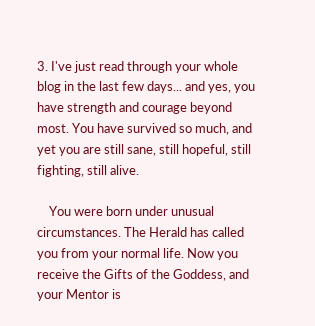3. I've just read through your whole blog in the last few days... and yes, you have strength and courage beyond most. You have survived so much, and yet you are still sane, still hopeful, still fighting, still alive.

    You were born under unusual circumstances. The Herald has called you from your normal life. Now you receive the Gifts of the Goddess, and your Mentor is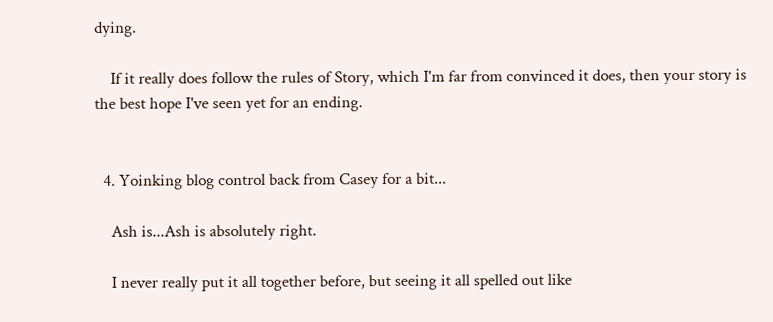dying.

    If it really does follow the rules of Story, which I'm far from convinced it does, then your story is the best hope I've seen yet for an ending.


  4. Yoinking blog control back from Casey for a bit...

    Ash is...Ash is absolutely right.

    I never really put it all together before, but seeing it all spelled out like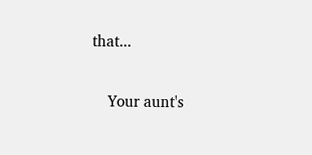that...

    Your aunt's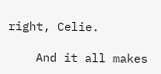right, Celie.

    And it all makes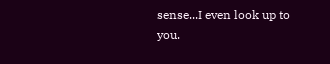sense...I even look up to you.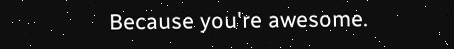Because you're awesome.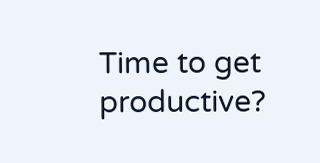Time to get productive?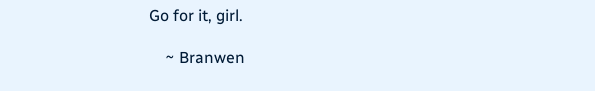Go for it, girl.

    ~ Branwen